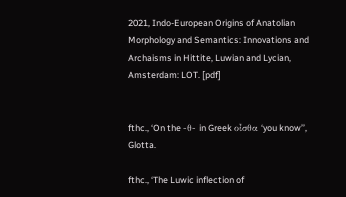2021, Indo-European Origins of Anatolian Morphology and Semantics: Innovations and Archaisms in Hittite, Luwian and Lycian, Amsterdam: LOT. [pdf]


fthc., ‘On the -θ- in Greek οἶσθα ‘you know’’, Glotta.

fthc., ‘The Luwic inflection of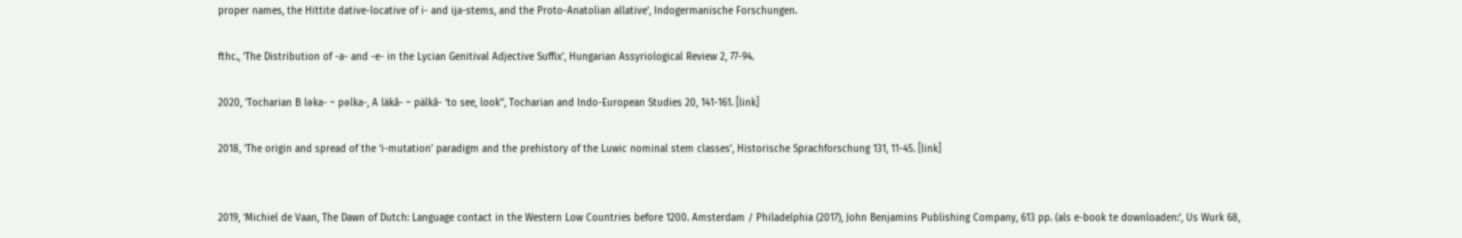proper names, the Hittite dative-locative of i- and ii̯a-stems, and the Proto-Anatolian allative’, Indogermanische Forschungen.

fthc., ‘The Distribution of -a- and -e- in the Lycian Genitival Adjective Suffix’, Hungarian Assyriological Review 2, 77-94.

2020, ‘Tocharian B ləka- ~ pəlka-, A läkā- ~ pälkā- ‘to see, look’’, Tocharian and Indo-European Studies 20, 141-161. [link]

2018, ‘The origin and spread of the ‘i-mutation’ paradigm and the prehistory of the Luwic nominal stem classes’, Historische Sprachforschung 131, 11-45. [link]


2019, ‘Michiel de Vaan, The Dawn of Dutch: Language contact in the Western Low Countries before 1200. Amsterdam / Philadelphia (2017), John Benjamins Publishing Company, 613 pp. (als e-book te downloaden:’, Us Wurk 68,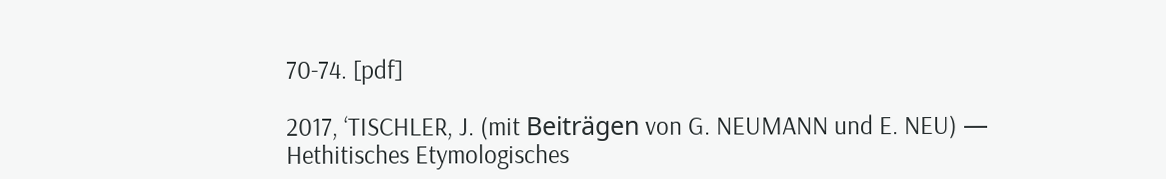70-74. [pdf]

2017, ‘TISCHLER, J. (mit Beiträgen von G. NEUMANN und E. NEU) — Hethitisches Etymologisches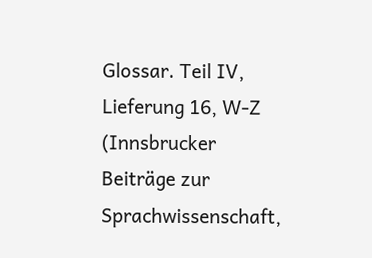Glossar. Teil IV, Lieferung 16, W-Z (Innsbrucker Beiträge zur Sprachwissenschaft,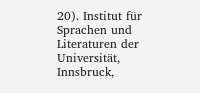20). Institut für Sprachen und Literaturen der Universität, Innsbruck,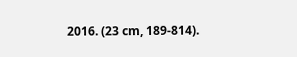2016. (23 cm, 189-814).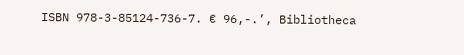ISBN 978-3-85124-736-7. € 96,-.’, Bibliotheca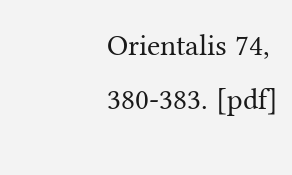Orientalis 74, 380-383. [pdf]